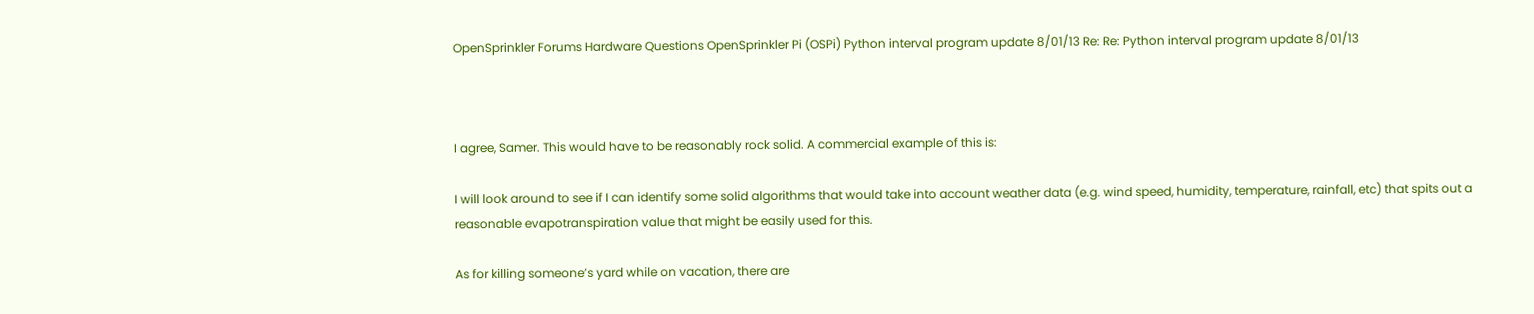OpenSprinkler Forums Hardware Questions OpenSprinkler Pi (OSPi) Python interval program update 8/01/13 Re: Re: Python interval program update 8/01/13



I agree, Samer. This would have to be reasonably rock solid. A commercial example of this is:

I will look around to see if I can identify some solid algorithms that would take into account weather data (e.g. wind speed, humidity, temperature, rainfall, etc) that spits out a reasonable evapotranspiration value that might be easily used for this.

As for killing someone’s yard while on vacation, there are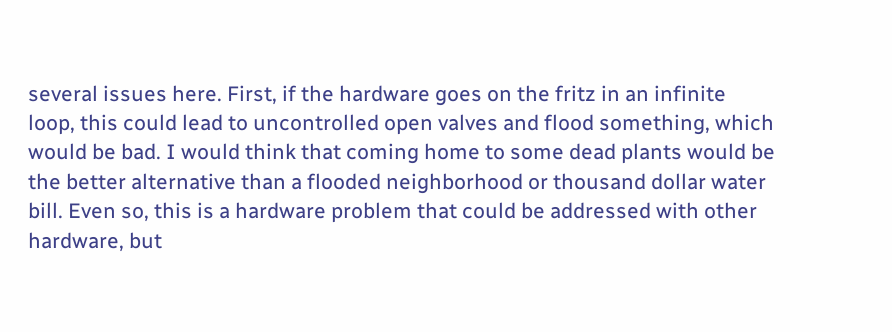several issues here. First, if the hardware goes on the fritz in an infinite loop, this could lead to uncontrolled open valves and flood something, which would be bad. I would think that coming home to some dead plants would be the better alternative than a flooded neighborhood or thousand dollar water bill. Even so, this is a hardware problem that could be addressed with other hardware, but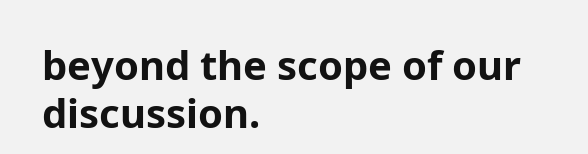beyond the scope of our discussion.